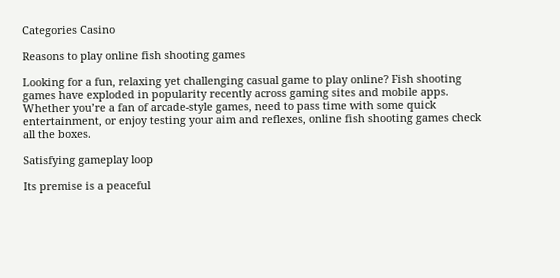Categories Casino

Reasons to play online fish shooting games

Looking for a fun, relaxing yet challenging casual game to play online? Fish shooting games have exploded in popularity recently across gaming sites and mobile apps. Whether you’re a fan of arcade-style games, need to pass time with some quick entertainment, or enjoy testing your aim and reflexes, online fish shooting games check all the boxes.

Satisfying gameplay loop

Its premise is a peaceful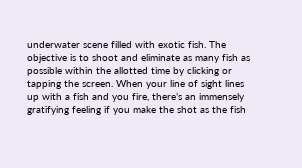underwater scene filled with exotic fish. The objective is to shoot and eliminate as many fish as possible within the allotted time by clicking or tapping the screen. When your line of sight lines up with a fish and you fire, there’s an immensely gratifying feeling if you make the shot as the fish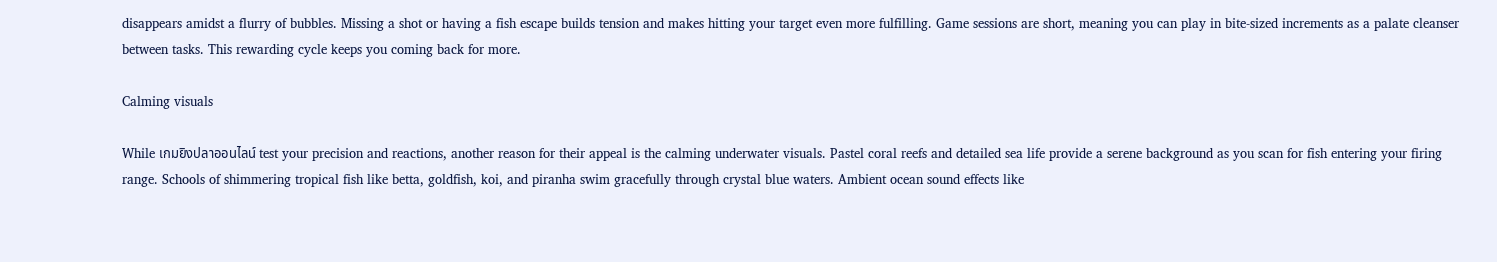disappears amidst a flurry of bubbles. Missing a shot or having a fish escape builds tension and makes hitting your target even more fulfilling. Game sessions are short, meaning you can play in bite-sized increments as a palate cleanser between tasks. This rewarding cycle keeps you coming back for more.

Calming visuals

While เกมยิงปลาออนไลน์ test your precision and reactions, another reason for their appeal is the calming underwater visuals. Pastel coral reefs and detailed sea life provide a serene background as you scan for fish entering your firing range. Schools of shimmering tropical fish like betta, goldfish, koi, and piranha swim gracefully through crystal blue waters. Ambient ocean sound effects like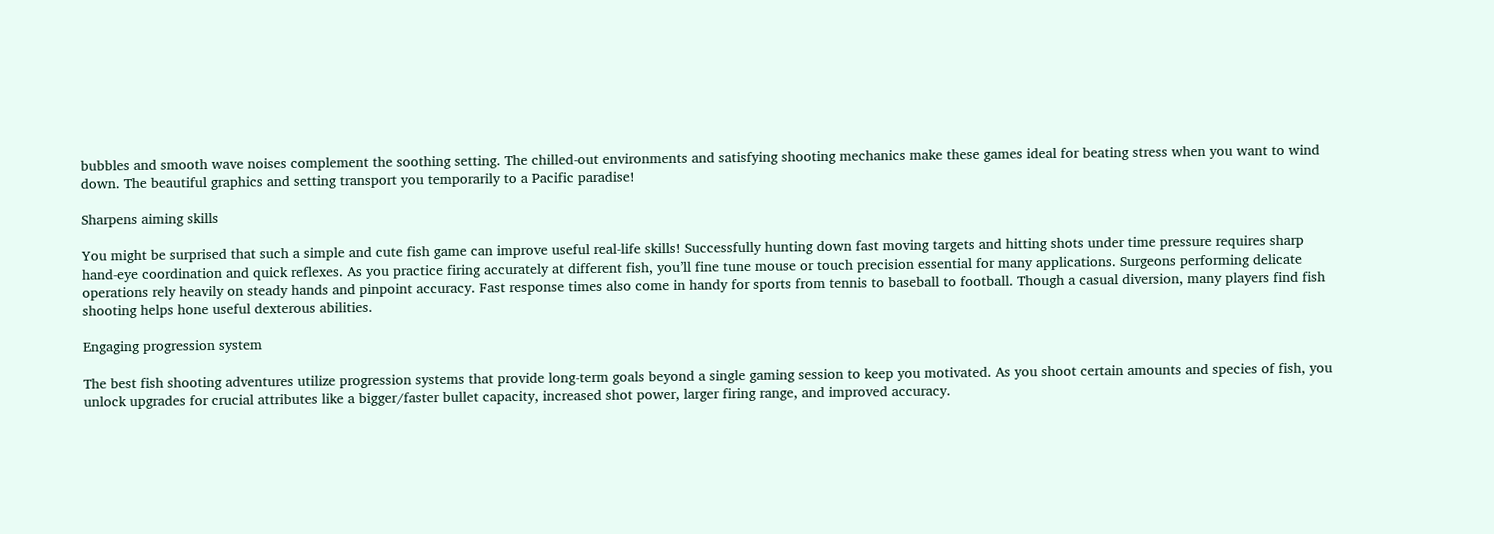bubbles and smooth wave noises complement the soothing setting. The chilled-out environments and satisfying shooting mechanics make these games ideal for beating stress when you want to wind down. The beautiful graphics and setting transport you temporarily to a Pacific paradise!

Sharpens aiming skills

You might be surprised that such a simple and cute fish game can improve useful real-life skills! Successfully hunting down fast moving targets and hitting shots under time pressure requires sharp hand-eye coordination and quick reflexes. As you practice firing accurately at different fish, you’ll fine tune mouse or touch precision essential for many applications. Surgeons performing delicate operations rely heavily on steady hands and pinpoint accuracy. Fast response times also come in handy for sports from tennis to baseball to football. Though a casual diversion, many players find fish shooting helps hone useful dexterous abilities.

Engaging progression system

The best fish shooting adventures utilize progression systems that provide long-term goals beyond a single gaming session to keep you motivated. As you shoot certain amounts and species of fish, you unlock upgrades for crucial attributes like a bigger/faster bullet capacity, increased shot power, larger firing range, and improved accuracy.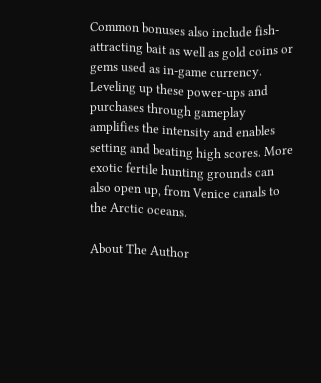Common bonuses also include fish-attracting bait as well as gold coins or gems used as in-game currency. Leveling up these power-ups and purchases through gameplay amplifies the intensity and enables setting and beating high scores. More exotic fertile hunting grounds can also open up, from Venice canals to the Arctic oceans.

About The Author